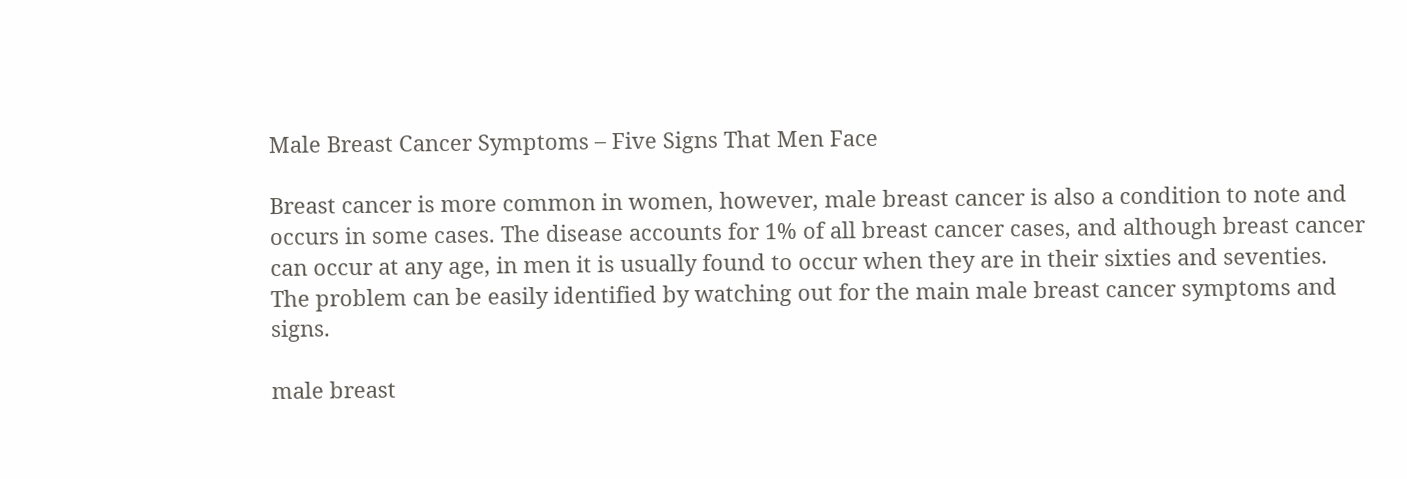Male Breast Cancer Symptoms – Five Signs That Men Face

Breast cancer is more common in women, however, male breast cancer is also a condition to note and occurs in some cases. The disease accounts for 1% of all breast cancer cases, and although breast cancer can occur at any age, in men it is usually found to occur when they are in their sixties and seventies. The problem can be easily identified by watching out for the main male breast cancer symptoms and signs.

male breast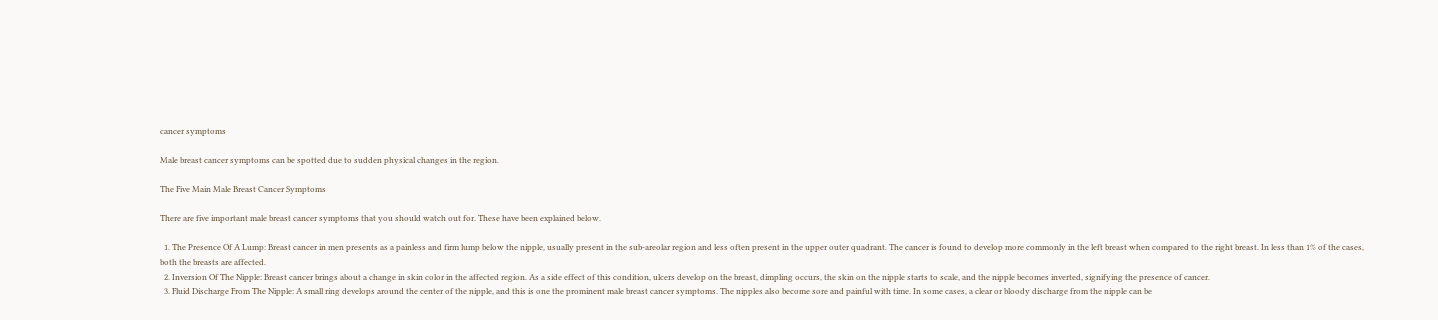cancer symptoms

Male breast cancer symptoms can be spotted due to sudden physical changes in the region.

The Five Main Male Breast Cancer Symptoms

There are five important male breast cancer symptoms that you should watch out for. These have been explained below.

  1. The Presence Of A Lump: Breast cancer in men presents as a painless and firm lump below the nipple, usually present in the sub-areolar region and less often present in the upper outer quadrant. The cancer is found to develop more commonly in the left breast when compared to the right breast. In less than 1% of the cases, both the breasts are affected.
  2. Inversion Of The Nipple: Breast cancer brings about a change in skin color in the affected region. As a side effect of this condition, ulcers develop on the breast, dimpling occurs, the skin on the nipple starts to scale, and the nipple becomes inverted, signifying the presence of cancer.
  3. Fluid Discharge From The Nipple: A small ring develops around the center of the nipple, and this is one the prominent male breast cancer symptoms. The nipples also become sore and painful with time. In some cases, a clear or bloody discharge from the nipple can be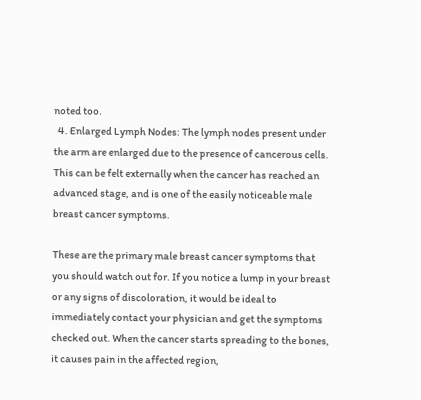noted too.
  4. Enlarged Lymph Nodes: The lymph nodes present under the arm are enlarged due to the presence of cancerous cells. This can be felt externally when the cancer has reached an advanced stage, and is one of the easily noticeable male breast cancer symptoms.

These are the primary male breast cancer symptoms that you should watch out for. If you notice a lump in your breast or any signs of discoloration, it would be ideal to immediately contact your physician and get the symptoms checked out. When the cancer starts spreading to the bones, it causes pain in the affected region,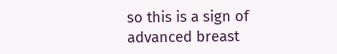so this is a sign of advanced breast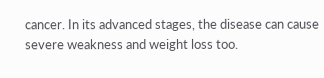cancer. In its advanced stages, the disease can cause severe weakness and weight loss too.